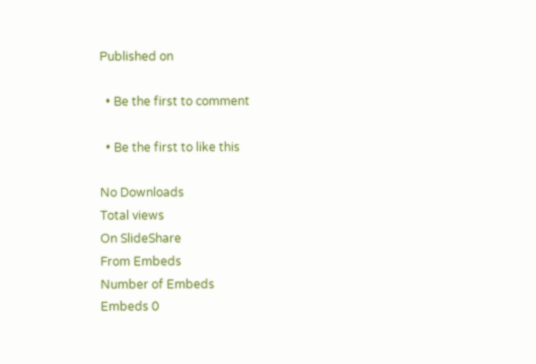Published on

  • Be the first to comment

  • Be the first to like this

No Downloads
Total views
On SlideShare
From Embeds
Number of Embeds
Embeds 0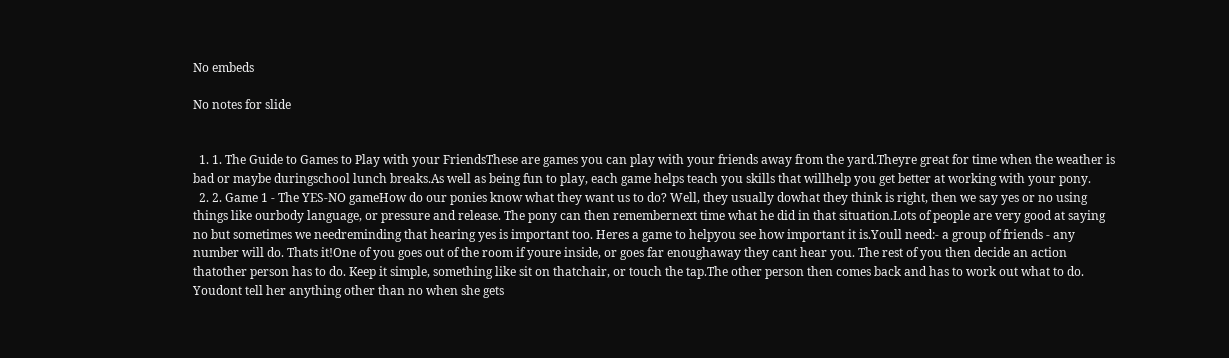No embeds

No notes for slide


  1. 1. The Guide to Games to Play with your FriendsThese are games you can play with your friends away from the yard.Theyre great for time when the weather is bad or maybe duringschool lunch breaks.As well as being fun to play, each game helps teach you skills that willhelp you get better at working with your pony.
  2. 2. Game 1 - The YES-NO gameHow do our ponies know what they want us to do? Well, they usually dowhat they think is right, then we say yes or no using things like ourbody language, or pressure and release. The pony can then remembernext time what he did in that situation.Lots of people are very good at saying no but sometimes we needreminding that hearing yes is important too. Heres a game to helpyou see how important it is.Youll need:- a group of friends - any number will do. Thats it!One of you goes out of the room if youre inside, or goes far enoughaway they cant hear you. The rest of you then decide an action thatother person has to do. Keep it simple, something like sit on thatchair, or touch the tap.The other person then comes back and has to work out what to do. Youdont tell her anything other than no when she gets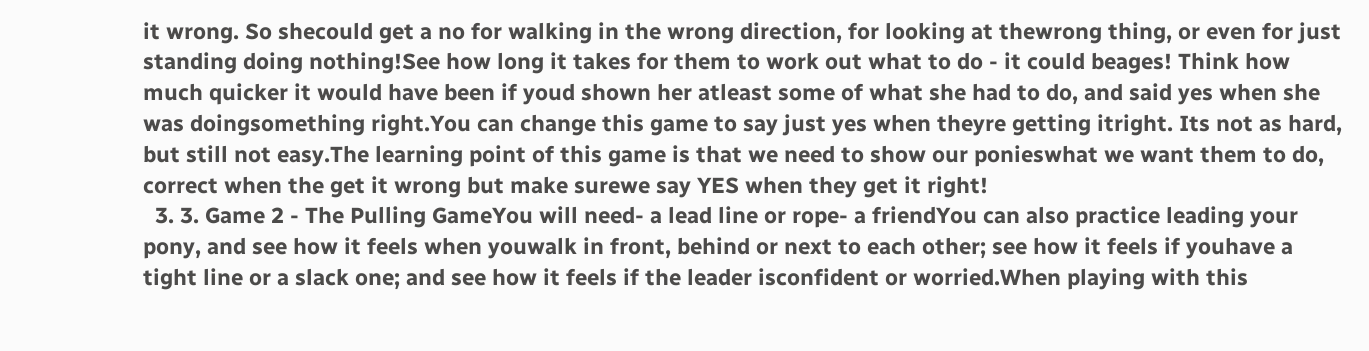it wrong. So shecould get a no for walking in the wrong direction, for looking at thewrong thing, or even for just standing doing nothing!See how long it takes for them to work out what to do - it could beages! Think how much quicker it would have been if youd shown her atleast some of what she had to do, and said yes when she was doingsomething right.You can change this game to say just yes when theyre getting itright. Its not as hard, but still not easy.The learning point of this game is that we need to show our ponieswhat we want them to do, correct when the get it wrong but make surewe say YES when they get it right!
  3. 3. Game 2 - The Pulling GameYou will need- a lead line or rope- a friendYou can also practice leading your pony, and see how it feels when youwalk in front, behind or next to each other; see how it feels if youhave a tight line or a slack one; and see how it feels if the leader isconfident or worried.When playing with this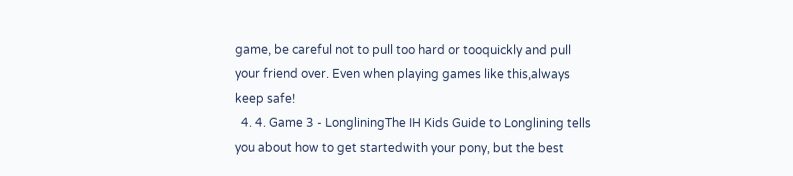game, be careful not to pull too hard or tooquickly and pull your friend over. Even when playing games like this,always keep safe!
  4. 4. Game 3 - LongliningThe IH Kids Guide to Longlining tells you about how to get startedwith your pony, but the best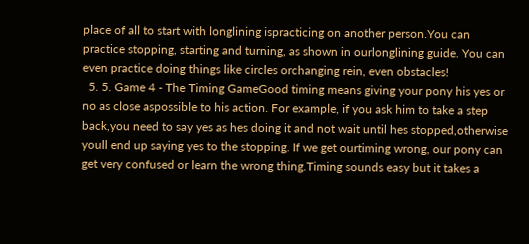place of all to start with longlining ispracticing on another person.You can practice stopping, starting and turning, as shown in ourlonglining guide. You can even practice doing things like circles orchanging rein, even obstacles!
  5. 5. Game 4 - The Timing GameGood timing means giving your pony his yes or no as close aspossible to his action. For example, if you ask him to take a step back,you need to say yes as hes doing it and not wait until hes stopped,otherwise youll end up saying yes to the stopping. If we get ourtiming wrong, our pony can get very confused or learn the wrong thing.Timing sounds easy but it takes a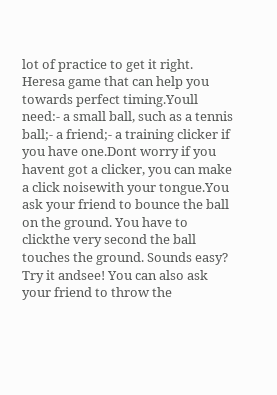lot of practice to get it right. Heresa game that can help you towards perfect timing.Youll need:- a small ball, such as a tennis ball;- a friend;- a training clicker if you have one.Dont worry if you havent got a clicker, you can make a click noisewith your tongue.You ask your friend to bounce the ball on the ground. You have to clickthe very second the ball touches the ground. Sounds easy? Try it andsee! You can also ask your friend to throw the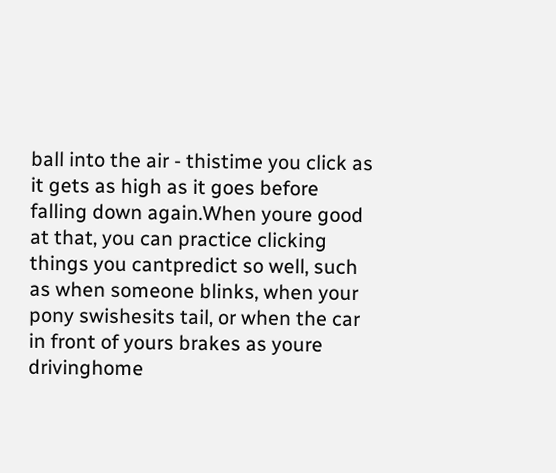ball into the air - thistime you click as it gets as high as it goes before falling down again.When youre good at that, you can practice clicking things you cantpredict so well, such as when someone blinks, when your pony swishesits tail, or when the car in front of yours brakes as youre drivinghome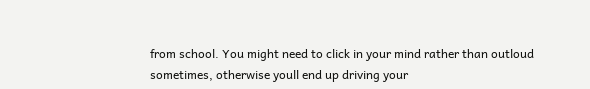from school. You might need to click in your mind rather than outloud sometimes, otherwise youll end up driving your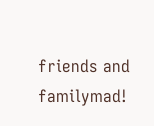friends and familymad!